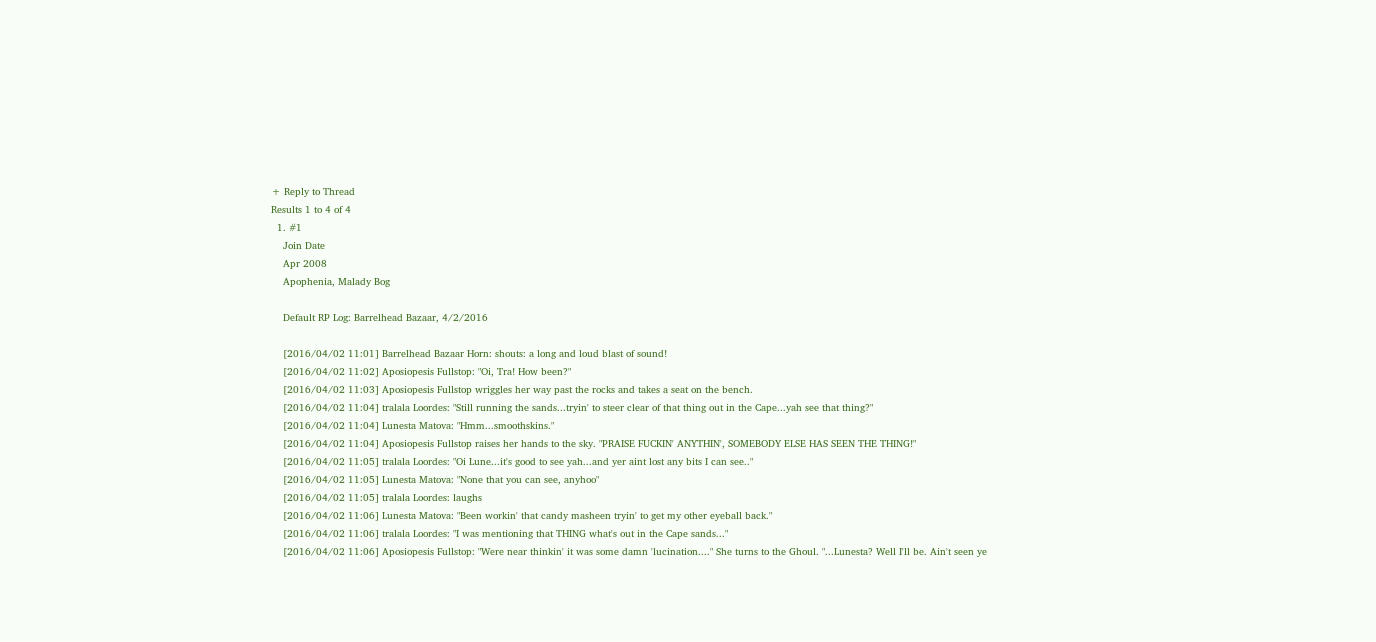+ Reply to Thread
Results 1 to 4 of 4
  1. #1
    Join Date
    Apr 2008
    Apophenia, Malady Bog

    Default RP Log: Barrelhead Bazaar, 4/2/2016

    [2016/04/02 11:01] Barrelhead Bazaar Horn: shouts: a long and loud blast of sound!
    [2016/04/02 11:02] Aposiopesis Fullstop: "Oi, Tra! How been?"
    [2016/04/02 11:03] Aposiopesis Fullstop wriggles her way past the rocks and takes a seat on the bench.
    [2016/04/02 11:04] tralala Loordes: "Still running the sands...tryin' to steer clear of that thing out in the Cape...yah see that thing?"
    [2016/04/02 11:04] Lunesta Matova: "Hmm...smoothskins."
    [2016/04/02 11:04] Aposiopesis Fullstop raises her hands to the sky. "PRAISE FUCKIN' ANYTHIN', SOMEBODY ELSE HAS SEEN THE THING!"
    [2016/04/02 11:05] tralala Loordes: "Oi Lune...it's good to see yah...and yer aint lost any bits I can see.."
    [2016/04/02 11:05] Lunesta Matova: "None that you can see, anyhoo"
    [2016/04/02 11:05] tralala Loordes: laughs
    [2016/04/02 11:06] Lunesta Matova: "Been workin' that candy masheen tryin' to get my other eyeball back."
    [2016/04/02 11:06] tralala Loordes: "I was mentioning that THING what's out in the Cape sands..."
    [2016/04/02 11:06] Aposiopesis Fullstop: "Were near thinkin' it was some damn 'lucination...." She turns to the Ghoul. "...Lunesta? Well I'll be. Ain't seen ye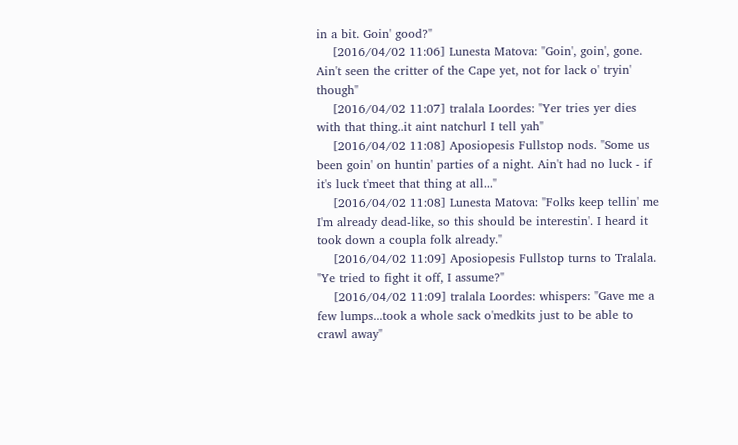in a bit. Goin' good?"
    [2016/04/02 11:06] Lunesta Matova: "Goin', goin', gone. Ain't seen the critter of the Cape yet, not for lack o' tryin' though"
    [2016/04/02 11:07] tralala Loordes: "Yer tries yer dies with that thing..it aint natchurl I tell yah"
    [2016/04/02 11:08] Aposiopesis Fullstop nods. "Some us been goin' on huntin' parties of a night. Ain't had no luck - if it's luck t'meet that thing at all..."
    [2016/04/02 11:08] Lunesta Matova: "Folks keep tellin' me I'm already dead-like, so this should be interestin'. I heard it took down a coupla folk already."
    [2016/04/02 11:09] Aposiopesis Fullstop turns to Tralala. "Ye tried to fight it off, I assume?"
    [2016/04/02 11:09] tralala Loordes: whispers: "Gave me a few lumps...took a whole sack o'medkits just to be able to crawl away"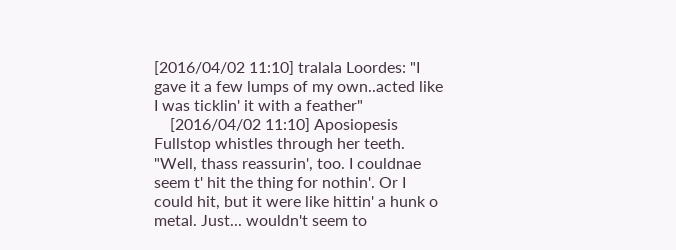[2016/04/02 11:10] tralala Loordes: "I gave it a few lumps of my own..acted like I was ticklin' it with a feather"
    [2016/04/02 11:10] Aposiopesis Fullstop whistles through her teeth. "Well, thass reassurin', too. I couldnae seem t' hit the thing for nothin'. Or I could hit, but it were like hittin' a hunk o metal. Just... wouldn't seem to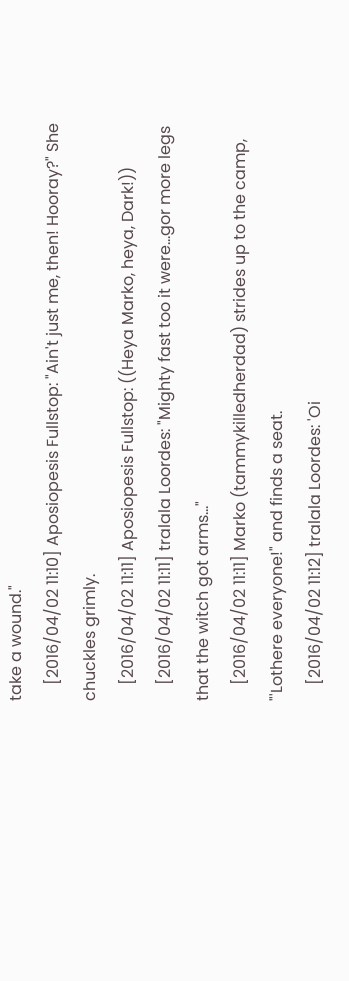take a wound."
    [2016/04/02 11:10] Aposiopesis Fullstop: "Ain't just me, then! Hooray?" She chuckles grimly.
    [2016/04/02 11:11] Aposiopesis Fullstop: ((Heya Marko, heya, Dark!))
    [2016/04/02 11:11] tralala Loordes: "Mighty fast too it were...gor more legs that the witch got arms..."
    [2016/04/02 11:11] Marko (tammykilledherdad) strides up to the camp, "'Lothere everyone!" and finds a seat.
    [2016/04/02 11:12] tralala Loordes: 'Oi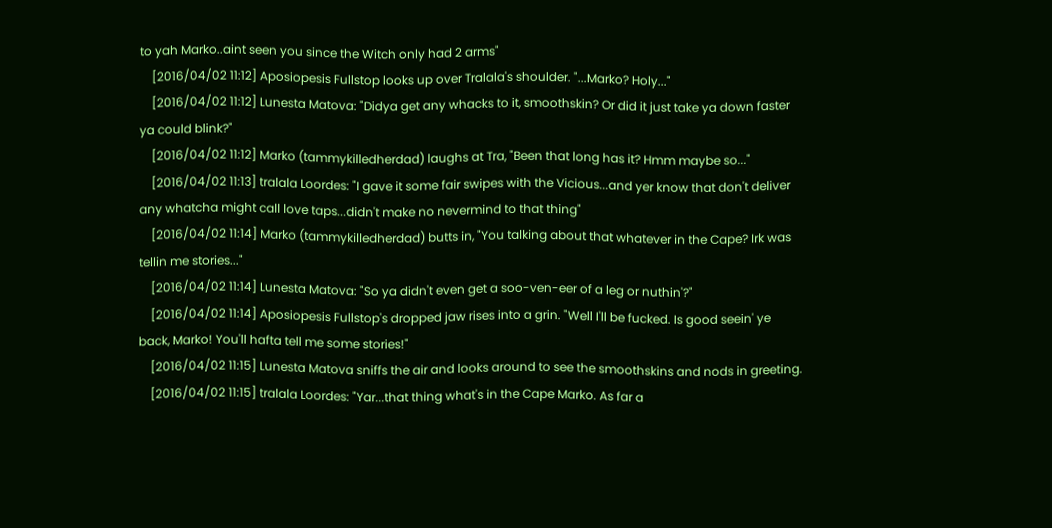to yah Marko..aint seen you since the Witch only had 2 arms"
    [2016/04/02 11:12] Aposiopesis Fullstop looks up over Tralala's shoulder. "...Marko? Holy..."
    [2016/04/02 11:12] Lunesta Matova: "Didya get any whacks to it, smoothskin? Or did it just take ya down faster ya could blink?"
    [2016/04/02 11:12] Marko (tammykilledherdad) laughs at Tra, "Been that long has it? Hmm maybe so..."
    [2016/04/02 11:13] tralala Loordes: "I gave it some fair swipes with the Vicious...and yer know that don't deliver any whatcha might call love taps...didn't make no nevermind to that thing"
    [2016/04/02 11:14] Marko (tammykilledherdad) butts in, "You talking about that whatever in the Cape? Irk was tellin me stories..."
    [2016/04/02 11:14] Lunesta Matova: "So ya didn't even get a soo-ven-eer of a leg or nuthin'?"
    [2016/04/02 11:14] Aposiopesis Fullstop's dropped jaw rises into a grin. "Well I'll be fucked. Is good seein' ye back, Marko! You'll hafta tell me some stories!"
    [2016/04/02 11:15] Lunesta Matova sniffs the air and looks around to see the smoothskins and nods in greeting.
    [2016/04/02 11:15] tralala Loordes: "Yar...that thing what's in the Cape Marko. As far a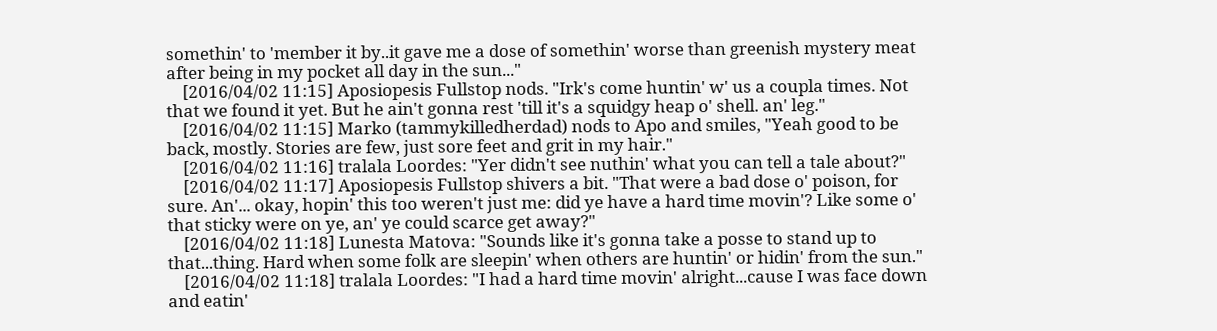somethin' to 'member it by..it gave me a dose of somethin' worse than greenish mystery meat after being in my pocket all day in the sun..."
    [2016/04/02 11:15] Aposiopesis Fullstop nods. "Irk's come huntin' w' us a coupla times. Not that we found it yet. But he ain't gonna rest 'till it's a squidgy heap o' shell. an' leg."
    [2016/04/02 11:15] Marko (tammykilledherdad) nods to Apo and smiles, "Yeah good to be back, mostly. Stories are few, just sore feet and grit in my hair."
    [2016/04/02 11:16] tralala Loordes: "Yer didn't see nuthin' what you can tell a tale about?"
    [2016/04/02 11:17] Aposiopesis Fullstop shivers a bit. "That were a bad dose o' poison, for sure. An'... okay, hopin' this too weren't just me: did ye have a hard time movin'? Like some o' that sticky were on ye, an' ye could scarce get away?"
    [2016/04/02 11:18] Lunesta Matova: "Sounds like it's gonna take a posse to stand up to that...thing. Hard when some folk are sleepin' when others are huntin' or hidin' from the sun."
    [2016/04/02 11:18] tralala Loordes: "I had a hard time movin' alright...cause I was face down and eatin'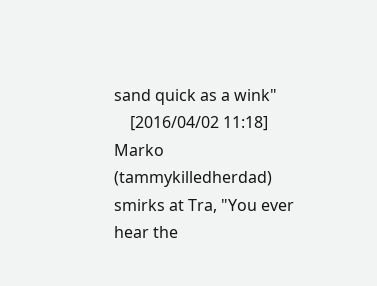sand quick as a wink"
    [2016/04/02 11:18] Marko (tammykilledherdad) smirks at Tra, "You ever hear the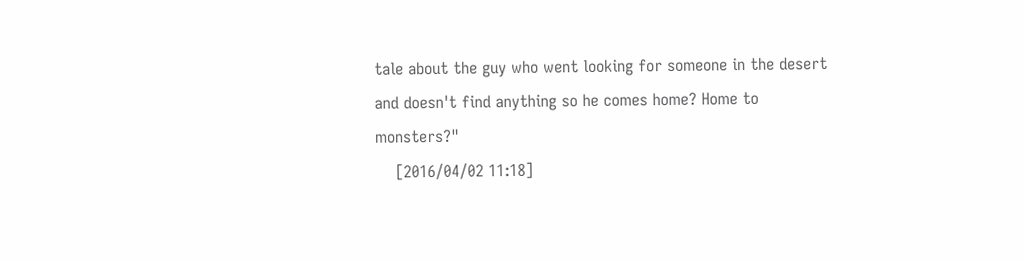tale about the guy who went looking for someone in the desert and doesn't find anything so he comes home? Home to monsters?"
    [2016/04/02 11:18]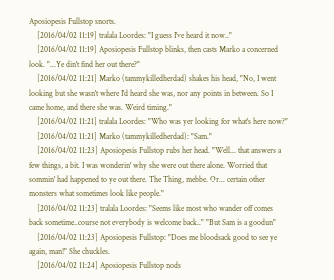Aposiopesis Fullstop snorts.
    [2016/04/02 11:19] tralala Loordes: "I guess I've heard it now.."
    [2016/04/02 11:19] Aposiopesis Fullstop blinks, then casts Marko a concerned look. "...Ye din't find her out there?"
    [2016/04/02 11:21] Marko (tammykilledherdad) shakes his head, "No, I went looking but she wasn't where I'd heard she was, nor any points in between. So I came home, and there she was. Weird timing."
    [2016/04/02 11:21] tralala Loordes: "Who was yer looking for what's here now?"
    [2016/04/02 11:21] Marko (tammykilledherdad): "Sam."
    [2016/04/02 11:23] Aposiopesis Fullstop rubs her head. "Well... that answers a few things, a bit. I was wonderin' why she were out there alone. Worried that sommin' had happened to ye out there. The Thing, mebbe. Or... certain other monsters what sometimes look like people."
    [2016/04/02 11:23] tralala Loordes: "Seems like most who wander off comes back sometime..course not everybody is welcome back.." "But Sam is a goodun"
    [2016/04/02 11:23] Aposiopesis Fullstop: "Does me bloodsack good to see ye again, man!" She chuckles.
    [2016/04/02 11:24] Aposiopesis Fullstop nods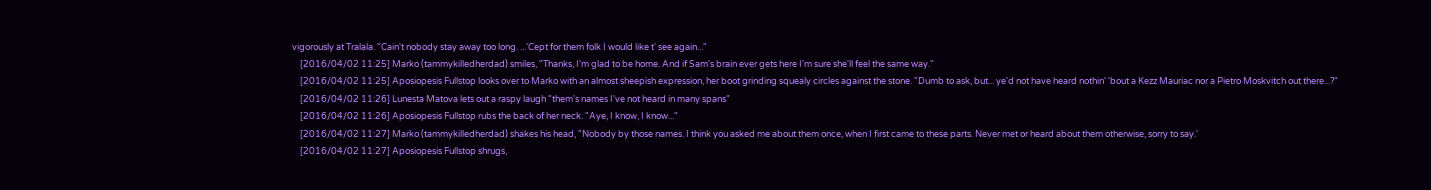vigorously at Tralala. "Cain't nobody stay away too long. ...'Cept for them folk I would like t' see again..."
    [2016/04/02 11:25] Marko (tammykilledherdad) smiles, "Thanks, I'm glad to be home. And if Sam's brain ever gets here I'm sure she'll feel the same way."
    [2016/04/02 11:25] Aposiopesis Fullstop looks over to Marko with an almost sheepish expression, her boot grinding squealy circles against the stone. "Dumb to ask, but... ye'd not have heard nothin' 'bout a Kezz Mauriac nor a Pietro Moskvitch out there...?"
    [2016/04/02 11:26] Lunesta Matova lets out a raspy laugh "them's names I've not heard in many spans"
    [2016/04/02 11:26] Aposiopesis Fullstop rubs the back of her neck. "Aye, I know, I know..."
    [2016/04/02 11:27] Marko (tammykilledherdad) shakes his head, "Nobody by those names. I think you asked me about them once, when I first came to these parts. Never met or heard about them otherwise, sorry to say.'
    [2016/04/02 11:27] Aposiopesis Fullstop shrugs,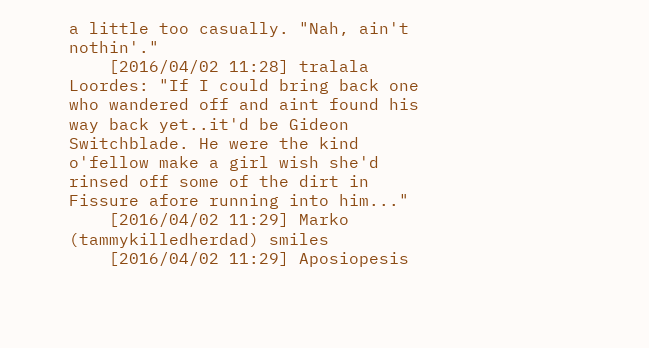a little too casually. "Nah, ain't nothin'."
    [2016/04/02 11:28] tralala Loordes: "If I could bring back one who wandered off and aint found his way back yet..it'd be Gideon Switchblade. He were the kind o'fellow make a girl wish she'd rinsed off some of the dirt in Fissure afore running into him..."
    [2016/04/02 11:29] Marko (tammykilledherdad) smiles
    [2016/04/02 11:29] Aposiopesis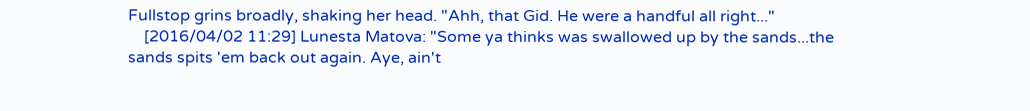Fullstop grins broadly, shaking her head. "Ahh, that Gid. He were a handful all right..."
    [2016/04/02 11:29] Lunesta Matova: "Some ya thinks was swallowed up by the sands...the sands spits 'em back out again. Aye, ain't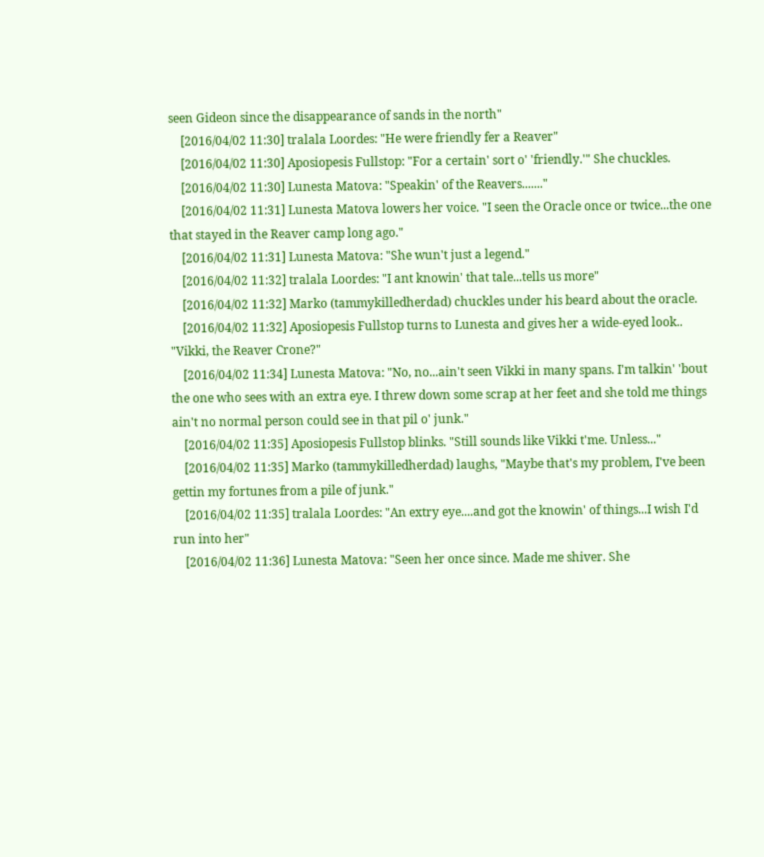seen Gideon since the disappearance of sands in the north"
    [2016/04/02 11:30] tralala Loordes: "He were friendly fer a Reaver"
    [2016/04/02 11:30] Aposiopesis Fullstop: "For a certain' sort o' 'friendly.'" She chuckles.
    [2016/04/02 11:30] Lunesta Matova: "Speakin' of the Reavers......."
    [2016/04/02 11:31] Lunesta Matova lowers her voice. "I seen the Oracle once or twice...the one that stayed in the Reaver camp long ago."
    [2016/04/02 11:31] Lunesta Matova: "She wun't just a legend."
    [2016/04/02 11:32] tralala Loordes: "I ant knowin' that tale...tells us more"
    [2016/04/02 11:32] Marko (tammykilledherdad) chuckles under his beard about the oracle.
    [2016/04/02 11:32] Aposiopesis Fullstop turns to Lunesta and gives her a wide-eyed look.. "Vikki, the Reaver Crone?"
    [2016/04/02 11:34] Lunesta Matova: "No, no...ain't seen Vikki in many spans. I'm talkin' 'bout the one who sees with an extra eye. I threw down some scrap at her feet and she told me things ain't no normal person could see in that pil o' junk."
    [2016/04/02 11:35] Aposiopesis Fullstop blinks. "Still sounds like Vikki t'me. Unless..."
    [2016/04/02 11:35] Marko (tammykilledherdad) laughs, "Maybe that's my problem, I've been gettin my fortunes from a pile of junk."
    [2016/04/02 11:35] tralala Loordes: "An extry eye....and got the knowin' of things...I wish I'd run into her"
    [2016/04/02 11:36] Lunesta Matova: "Seen her once since. Made me shiver. She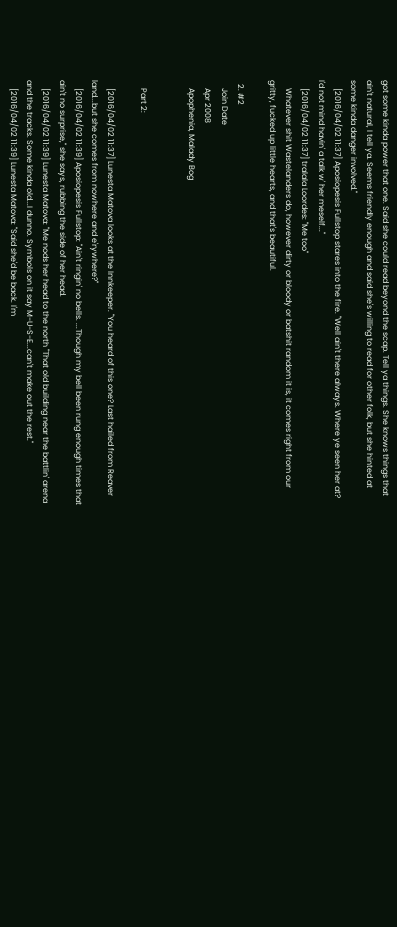got some kinda power that one. Said she could read beyond the scap. Tell ya things. She knows things that ain't natural, I tell ya. Seems friendly enough and said she's willing to read for other folk, but she hinted at some kinda danger involved."
    [2016/04/02 11:37] Aposiopesis Fullstop stares into the fire. "Well ain't there always. Where ye seen her at? I'd not mind havin' a talk w' her meself..."
    [2016/04/02 11:37] tralala Loordes: "Me too"
    Whatever shit Wastelanders do, however dirty or bloody or batshit random it is, it comes right from our gritty, fucked up little hearts, and that's beautiful.

  2. #2
    Join Date
    Apr 2008
    Apophenia, Malady Bog


    Part 2:

    [2016/04/02 11:37] Lunesta Matova looks at the Innkeeper. "You heard of this one? Last hailed from Reaver land...but she comes from nowhere and e'rywhere?"
    [2016/04/02 11:39] Aposiopesis Fullstop: "Ain't ringin' no bells. ...Though my bell been rung enough times that ain't no surprise," she says, rubbing the side of her head.
    [2016/04/02 11:39] Lunesta Matova: "Me nods her head to the north "That old building near the battlin' arena and the tracks. Some kinda old...I dunno. Symbols on it say M-U-S-E...can't make out the rest."
    [2016/04/02 11:39] Lunesta Matova: "Said she'd be back. I'm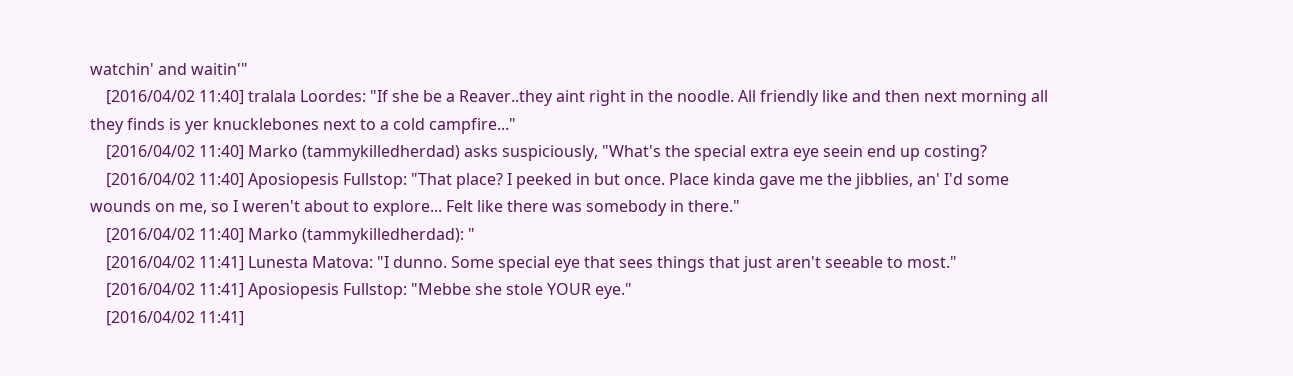watchin' and waitin'"
    [2016/04/02 11:40] tralala Loordes: "If she be a Reaver..they aint right in the noodle. All friendly like and then next morning all they finds is yer knucklebones next to a cold campfire..."
    [2016/04/02 11:40] Marko (tammykilledherdad) asks suspiciously, "What's the special extra eye seein end up costing?
    [2016/04/02 11:40] Aposiopesis Fullstop: "That place? I peeked in but once. Place kinda gave me the jibblies, an' I'd some wounds on me, so I weren't about to explore... Felt like there was somebody in there."
    [2016/04/02 11:40] Marko (tammykilledherdad): "
    [2016/04/02 11:41] Lunesta Matova: "I dunno. Some special eye that sees things that just aren't seeable to most."
    [2016/04/02 11:41] Aposiopesis Fullstop: "Mebbe she stole YOUR eye."
    [2016/04/02 11:41]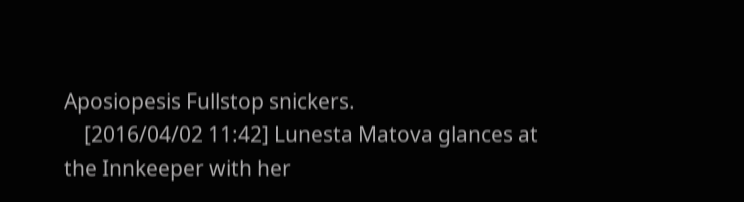Aposiopesis Fullstop snickers.
    [2016/04/02 11:42] Lunesta Matova glances at the Innkeeper with her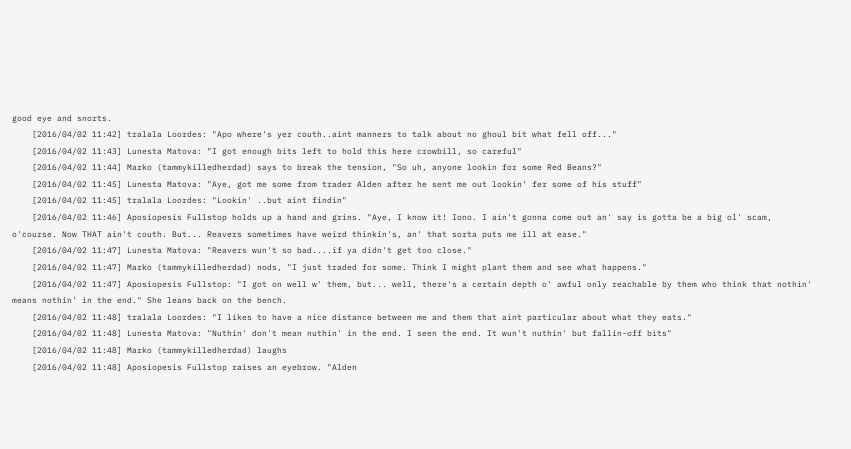good eye and snorts.
    [2016/04/02 11:42] tralala Loordes: "Apo where's yer couth..aint manners to talk about no ghoul bit what fell off..."
    [2016/04/02 11:43] Lunesta Matova: "I got enough bits left to hold this here crowbill, so careful"
    [2016/04/02 11:44] Marko (tammykilledherdad) says to break the tension, "So uh, anyone lookin for some Red Beans?"
    [2016/04/02 11:45] Lunesta Matova: "Aye, got me some from trader Alden after he sent me out lookin' fer some of his stuff"
    [2016/04/02 11:45] tralala Loordes: "Lookin' ..but aint findin"
    [2016/04/02 11:46] Aposiopesis Fullstop holds up a hand and grins. "Aye, I know it! Iono. I ain't gonna come out an' say is gotta be a big ol' scam, o'course. Now THAT ain't couth. But... Reavers sometimes have weird thinkin's, an' that sorta puts me ill at ease."
    [2016/04/02 11:47] Lunesta Matova: "Reavers wun't so bad....if ya didn't get too close."
    [2016/04/02 11:47] Marko (tammykilledherdad) nods, "I just traded for some. Think I might plant them and see what happens."
    [2016/04/02 11:47] Aposiopesis Fullstop: "I got on well w' them, but... well, there's a certain depth o' awful only reachable by them who think that nothin' means nothin' in the end." She leans back on the bench.
    [2016/04/02 11:48] tralala Loordes: "I likes to have a nice distance between me and them that aint particular about what they eats."
    [2016/04/02 11:48] Lunesta Matova: "Nuthin' don't mean nuthin' in the end. I seen the end. It wun't nuthin' but fallin-off bits"
    [2016/04/02 11:48] Marko (tammykilledherdad) laughs
    [2016/04/02 11:48] Aposiopesis Fullstop raises an eyebrow. "Alden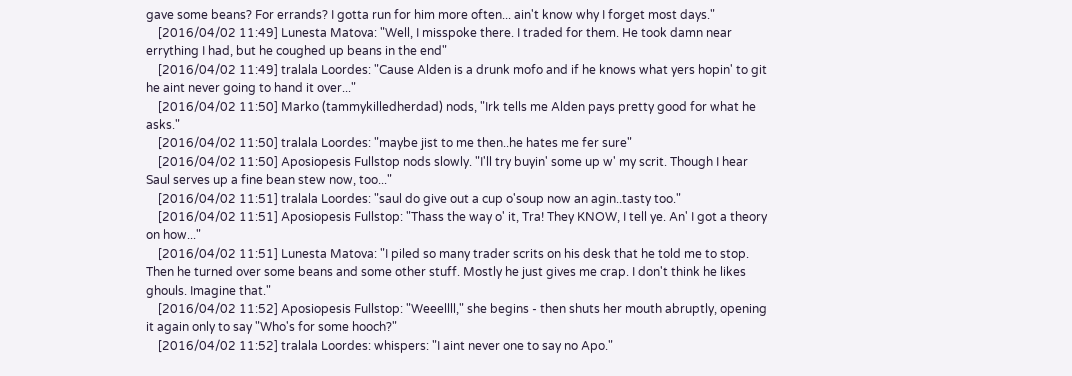gave some beans? For errands? I gotta run for him more often... ain't know why I forget most days."
    [2016/04/02 11:49] Lunesta Matova: "Well, I misspoke there. I traded for them. He took damn near errything I had, but he coughed up beans in the end"
    [2016/04/02 11:49] tralala Loordes: "Cause Alden is a drunk mofo and if he knows what yers hopin' to git he aint never going to hand it over..."
    [2016/04/02 11:50] Marko (tammykilledherdad) nods, "Irk tells me Alden pays pretty good for what he asks."
    [2016/04/02 11:50] tralala Loordes: "maybe jist to me then..he hates me fer sure"
    [2016/04/02 11:50] Aposiopesis Fullstop nods slowly. "I'll try buyin' some up w' my scrit. Though I hear Saul serves up a fine bean stew now, too..."
    [2016/04/02 11:51] tralala Loordes: "saul do give out a cup o'soup now an agin..tasty too."
    [2016/04/02 11:51] Aposiopesis Fullstop: "Thass the way o' it, Tra! They KNOW, I tell ye. An' I got a theory on how..."
    [2016/04/02 11:51] Lunesta Matova: "I piled so many trader scrits on his desk that he told me to stop. Then he turned over some beans and some other stuff. Mostly he just gives me crap. I don't think he likes ghouls. Imagine that."
    [2016/04/02 11:52] Aposiopesis Fullstop: "Weeellll," she begins - then shuts her mouth abruptly, opening it again only to say "Who's for some hooch?"
    [2016/04/02 11:52] tralala Loordes: whispers: "I aint never one to say no Apo."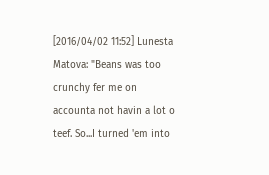[2016/04/02 11:52] Lunesta Matova: "Beans was too crunchy fer me on accounta not havin a lot o teef. So...I turned 'em into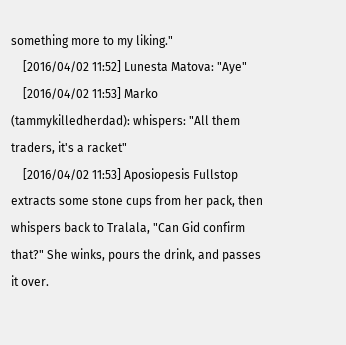something more to my liking."
    [2016/04/02 11:52] Lunesta Matova: "Aye"
    [2016/04/02 11:53] Marko (tammykilledherdad): whispers: "All them traders, it's a racket"
    [2016/04/02 11:53] Aposiopesis Fullstop extracts some stone cups from her pack, then whispers back to Tralala, "Can Gid confirm that?" She winks, pours the drink, and passes it over.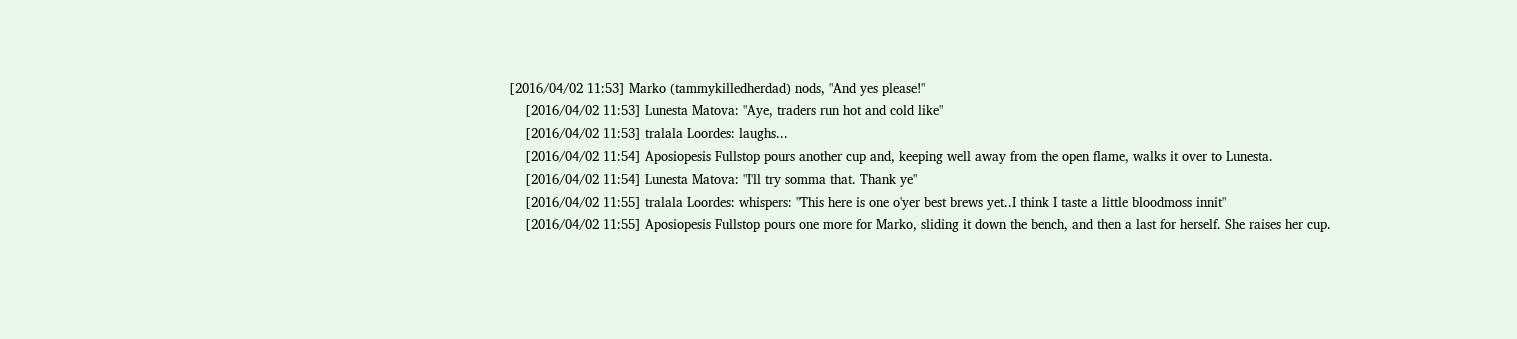[2016/04/02 11:53] Marko (tammykilledherdad) nods, "And yes please!"
    [2016/04/02 11:53] Lunesta Matova: "Aye, traders run hot and cold like"
    [2016/04/02 11:53] tralala Loordes: laughs...
    [2016/04/02 11:54] Aposiopesis Fullstop pours another cup and, keeping well away from the open flame, walks it over to Lunesta.
    [2016/04/02 11:54] Lunesta Matova: "I'll try somma that. Thank ye"
    [2016/04/02 11:55] tralala Loordes: whispers: "This here is one o'yer best brews yet..I think I taste a little bloodmoss innit"
    [2016/04/02 11:55] Aposiopesis Fullstop pours one more for Marko, sliding it down the bench, and then a last for herself. She raises her cup.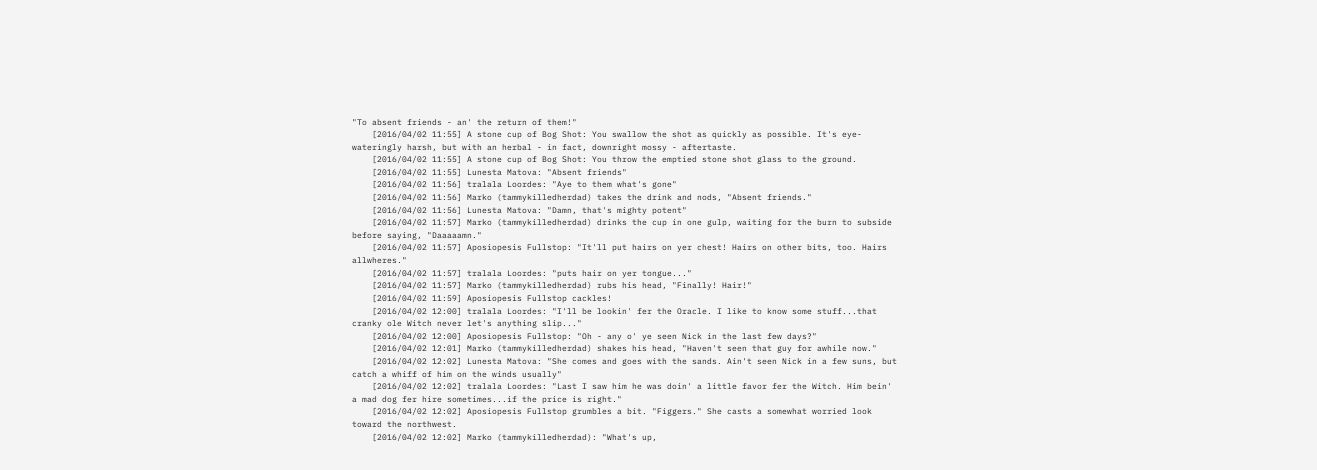"To absent friends - an' the return of them!"
    [2016/04/02 11:55] A stone cup of Bog Shot: You swallow the shot as quickly as possible. It's eye-wateringly harsh, but with an herbal - in fact, downright mossy - aftertaste.
    [2016/04/02 11:55] A stone cup of Bog Shot: You throw the emptied stone shot glass to the ground.
    [2016/04/02 11:55] Lunesta Matova: "Absent friends"
    [2016/04/02 11:56] tralala Loordes: "Aye to them what's gone"
    [2016/04/02 11:56] Marko (tammykilledherdad) takes the drink and nods, "Absent friends."
    [2016/04/02 11:56] Lunesta Matova: "Damn, that's mighty potent"
    [2016/04/02 11:57] Marko (tammykilledherdad) drinks the cup in one gulp, waiting for the burn to subside before saying, "Daaaaamn."
    [2016/04/02 11:57] Aposiopesis Fullstop: "It'll put hairs on yer chest! Hairs on other bits, too. Hairs allwheres."
    [2016/04/02 11:57] tralala Loordes: "puts hair on yer tongue..."
    [2016/04/02 11:57] Marko (tammykilledherdad) rubs his head, "Finally! Hair!"
    [2016/04/02 11:59] Aposiopesis Fullstop cackles!
    [2016/04/02 12:00] tralala Loordes: "I'll be lookin' fer the Oracle. I like to know some stuff...that cranky ole Witch never let's anything slip..."
    [2016/04/02 12:00] Aposiopesis Fullstop: "Oh - any o' ye seen Nick in the last few days?"
    [2016/04/02 12:01] Marko (tammykilledherdad) shakes his head, "Haven't seen that guy for awhile now."
    [2016/04/02 12:02] Lunesta Matova: "She comes and goes with the sands. Ain't seen Nick in a few suns, but catch a whiff of him on the winds usually"
    [2016/04/02 12:02] tralala Loordes: "Last I saw him he was doin' a little favor fer the Witch. Him bein' a mad dog fer hire sometimes...if the price is right."
    [2016/04/02 12:02] Aposiopesis Fullstop grumbles a bit. "Figgers." She casts a somewhat worried look toward the northwest.
    [2016/04/02 12:02] Marko (tammykilledherdad): "What's up,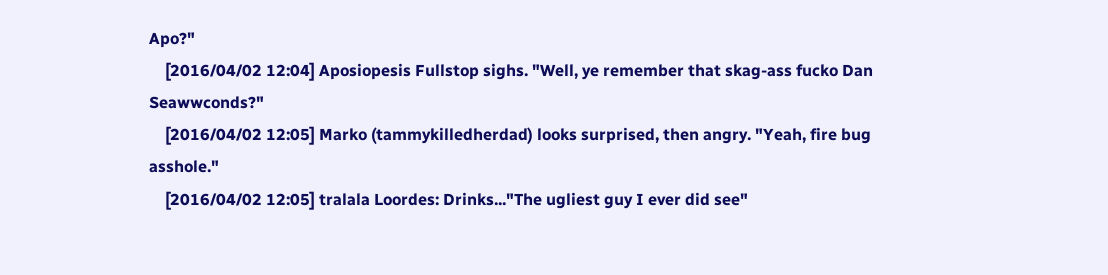Apo?"
    [2016/04/02 12:04] Aposiopesis Fullstop sighs. "Well, ye remember that skag-ass fucko Dan Seawwconds?"
    [2016/04/02 12:05] Marko (tammykilledherdad) looks surprised, then angry. "Yeah, fire bug asshole."
    [2016/04/02 12:05] tralala Loordes: Drinks..."The ugliest guy I ever did see"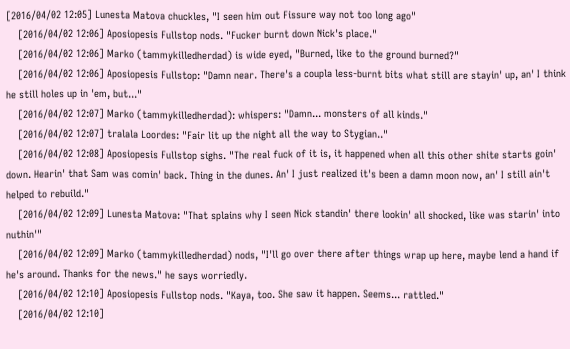[2016/04/02 12:05] Lunesta Matova chuckles, "I seen him out Fissure way not too long ago"
    [2016/04/02 12:06] Aposiopesis Fullstop nods. "Fucker burnt down Nick's place."
    [2016/04/02 12:06] Marko (tammykilledherdad) is wide eyed, "Burned, like to the ground burned?"
    [2016/04/02 12:06] Aposiopesis Fullstop: "Damn near. There's a coupla less-burnt bits what still are stayin' up, an' I think he still holes up in 'em, but..."
    [2016/04/02 12:07] Marko (tammykilledherdad): whispers: "Damn... monsters of all kinds."
    [2016/04/02 12:07] tralala Loordes: "Fair lit up the night all the way to Stygian.."
    [2016/04/02 12:08] Aposiopesis Fullstop sighs. "The real fuck of it is, it happened when all this other shite starts goin' down. Hearin' that Sam was comin' back. Thing in the dunes. An' I just realized it's been a damn moon now, an' I still ain't helped to rebuild."
    [2016/04/02 12:09] Lunesta Matova: "That splains why I seen Nick standin' there lookin' all shocked, like was starin' into nuthin'"
    [2016/04/02 12:09] Marko (tammykilledherdad) nods, "I'll go over there after things wrap up here, maybe lend a hand if he's around. Thanks for the news." he says worriedly.
    [2016/04/02 12:10] Aposiopesis Fullstop nods. "Kaya, too. She saw it happen. Seems... rattled."
    [2016/04/02 12:10]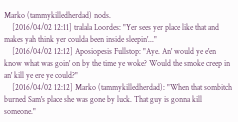Marko (tammykilledherdad) nods.
    [2016/04/02 12:11] tralala Loordes: "Yer sees yer place like that and makes yah think yer coulda been inside sleepin'..."
    [2016/04/02 12:12] Aposiopesis Fullstop: "Aye. An' would ye e'en know what was goin' on by the time ye woke? Would the smoke creep in an' kill ye ere ye could?"
    [2016/04/02 12:12] Marko (tammykilledherdad): "When that sombitch burned Sam's place she was gone by luck. That guy is gonna kill someone."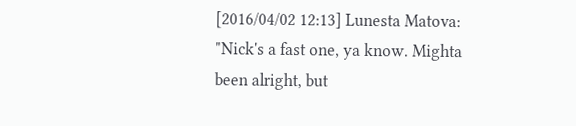[2016/04/02 12:13] Lunesta Matova: "Nick's a fast one, ya know. Mighta been alright, but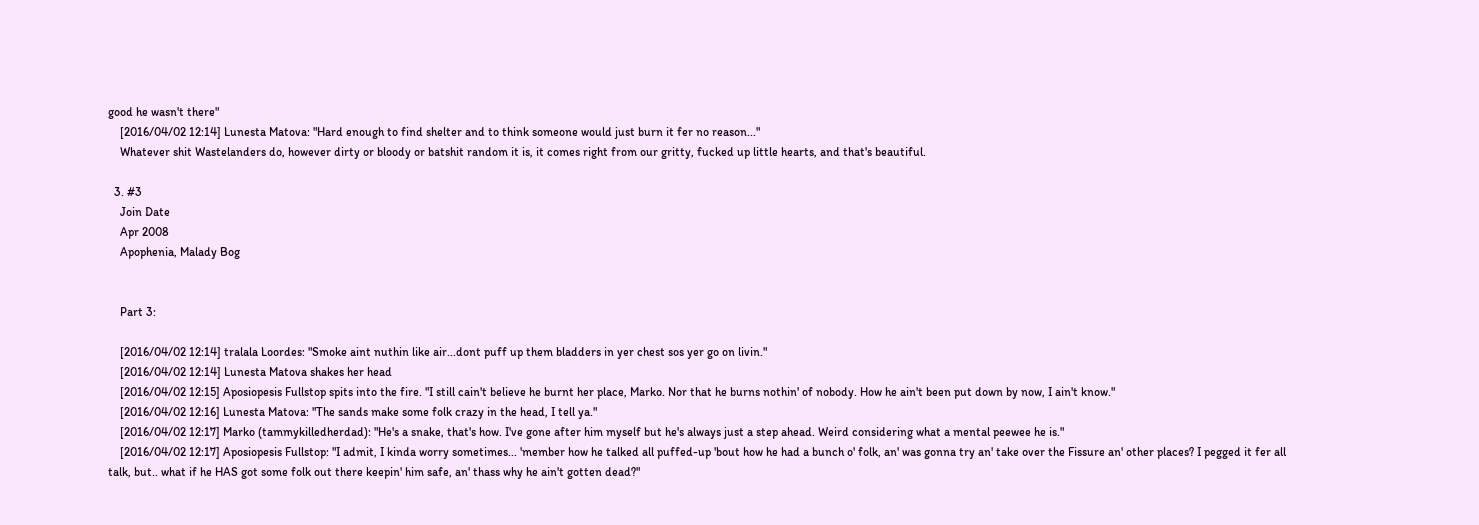good he wasn't there"
    [2016/04/02 12:14] Lunesta Matova: "Hard enough to find shelter and to think someone would just burn it fer no reason..."
    Whatever shit Wastelanders do, however dirty or bloody or batshit random it is, it comes right from our gritty, fucked up little hearts, and that's beautiful.

  3. #3
    Join Date
    Apr 2008
    Apophenia, Malady Bog


    Part 3:

    [2016/04/02 12:14] tralala Loordes: "Smoke aint nuthin like air...dont puff up them bladders in yer chest sos yer go on livin."
    [2016/04/02 12:14] Lunesta Matova shakes her head
    [2016/04/02 12:15] Aposiopesis Fullstop spits into the fire. "I still cain't believe he burnt her place, Marko. Nor that he burns nothin' of nobody. How he ain't been put down by now, I ain't know."
    [2016/04/02 12:16] Lunesta Matova: "The sands make some folk crazy in the head, I tell ya."
    [2016/04/02 12:17] Marko (tammykilledherdad): "He's a snake, that's how. I've gone after him myself but he's always just a step ahead. Weird considering what a mental peewee he is."
    [2016/04/02 12:17] Aposiopesis Fullstop: "I admit, I kinda worry sometimes... 'member how he talked all puffed-up 'bout how he had a bunch o' folk, an' was gonna try an' take over the Fissure an' other places? I pegged it fer all talk, but.. what if he HAS got some folk out there keepin' him safe, an' thass why he ain't gotten dead?"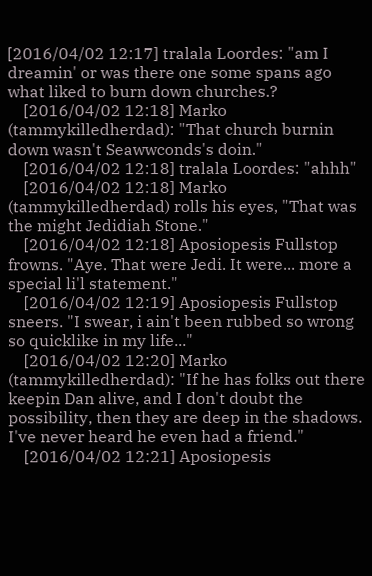[2016/04/02 12:17] tralala Loordes: "am I dreamin' or was there one some spans ago what liked to burn down churches.?
    [2016/04/02 12:18] Marko (tammykilledherdad): "That church burnin down wasn't Seawwconds's doin."
    [2016/04/02 12:18] tralala Loordes: "ahhh"
    [2016/04/02 12:18] Marko (tammykilledherdad) rolls his eyes, "That was the might Jedidiah Stone."
    [2016/04/02 12:18] Aposiopesis Fullstop frowns. "Aye. That were Jedi. It were... more a special li'l statement."
    [2016/04/02 12:19] Aposiopesis Fullstop sneers. "I swear, i ain't been rubbed so wrong so quicklike in my life..."
    [2016/04/02 12:20] Marko (tammykilledherdad): "If he has folks out there keepin Dan alive, and I don't doubt the possibility, then they are deep in the shadows. I've never heard he even had a friend."
    [2016/04/02 12:21] Aposiopesis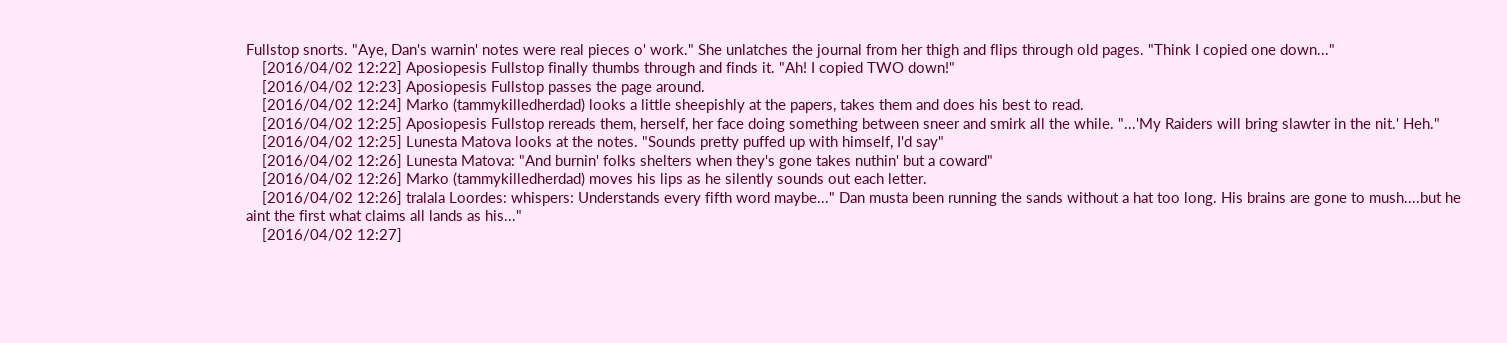Fullstop snorts. "Aye, Dan's warnin' notes were real pieces o' work." She unlatches the journal from her thigh and flips through old pages. "Think I copied one down..."
    [2016/04/02 12:22] Aposiopesis Fullstop finally thumbs through and finds it. "Ah! I copied TWO down!"
    [2016/04/02 12:23] Aposiopesis Fullstop passes the page around.
    [2016/04/02 12:24] Marko (tammykilledherdad) looks a little sheepishly at the papers, takes them and does his best to read.
    [2016/04/02 12:25] Aposiopesis Fullstop rereads them, herself, her face doing something between sneer and smirk all the while. "...'My Raiders will bring slawter in the nit.' Heh."
    [2016/04/02 12:25] Lunesta Matova looks at the notes. "Sounds pretty puffed up with himself, I'd say"
    [2016/04/02 12:26] Lunesta Matova: "And burnin' folks shelters when they's gone takes nuthin' but a coward"
    [2016/04/02 12:26] Marko (tammykilledherdad) moves his lips as he silently sounds out each letter.
    [2016/04/02 12:26] tralala Loordes: whispers: Understands every fifth word maybe..." Dan musta been running the sands without a hat too long. His brains are gone to mush....but he aint the first what claims all lands as his..."
    [2016/04/02 12:27]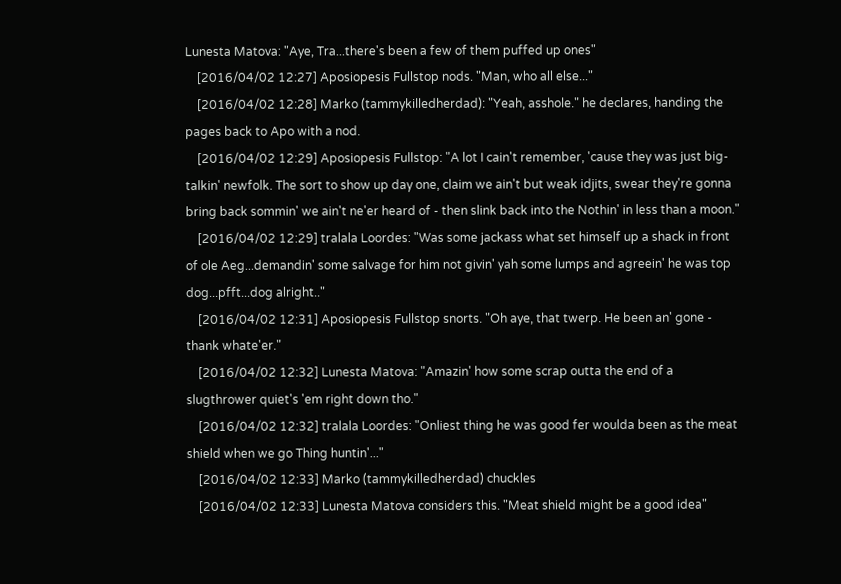Lunesta Matova: "Aye, Tra...there's been a few of them puffed up ones"
    [2016/04/02 12:27] Aposiopesis Fullstop nods. "Man, who all else..."
    [2016/04/02 12:28] Marko (tammykilledherdad): "Yeah, asshole." he declares, handing the pages back to Apo with a nod.
    [2016/04/02 12:29] Aposiopesis Fullstop: "A lot I cain't remember, 'cause they was just big-talkin' newfolk. The sort to show up day one, claim we ain't but weak idjits, swear they're gonna bring back sommin' we ain't ne'er heard of - then slink back into the Nothin' in less than a moon."
    [2016/04/02 12:29] tralala Loordes: "Was some jackass what set himself up a shack in front of ole Aeg...demandin' some salvage for him not givin' yah some lumps and agreein' he was top dog...pfft...dog alright.."
    [2016/04/02 12:31] Aposiopesis Fullstop snorts. "Oh aye, that twerp. He been an' gone - thank whate'er."
    [2016/04/02 12:32] Lunesta Matova: "Amazin' how some scrap outta the end of a slugthrower quiet's 'em right down tho."
    [2016/04/02 12:32] tralala Loordes: "Onliest thing he was good fer woulda been as the meat shield when we go Thing huntin'..."
    [2016/04/02 12:33] Marko (tammykilledherdad) chuckles
    [2016/04/02 12:33] Lunesta Matova considers this. "Meat shield might be a good idea"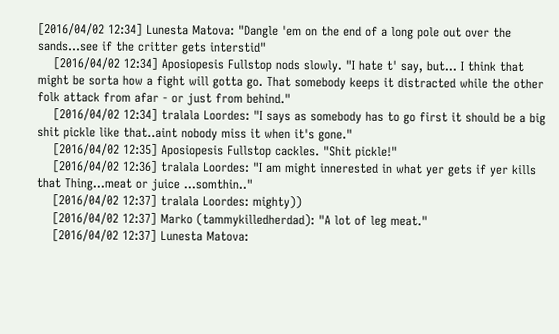[2016/04/02 12:34] Lunesta Matova: "Dangle 'em on the end of a long pole out over the sands...see if the critter gets interstid"
    [2016/04/02 12:34] Aposiopesis Fullstop nods slowly. "I hate t' say, but... I think that might be sorta how a fight will gotta go. That somebody keeps it distracted while the other folk attack from afar - or just from behind."
    [2016/04/02 12:34] tralala Loordes: "I says as somebody has to go first it should be a big shit pickle like that..aint nobody miss it when it's gone."
    [2016/04/02 12:35] Aposiopesis Fullstop cackles. "Shit pickle!"
    [2016/04/02 12:36] tralala Loordes: "I am might innerested in what yer gets if yer kills that Thing...meat or juice ...somthin.."
    [2016/04/02 12:37] tralala Loordes: mighty))
    [2016/04/02 12:37] Marko (tammykilledherdad): "A lot of leg meat."
    [2016/04/02 12:37] Lunesta Matova: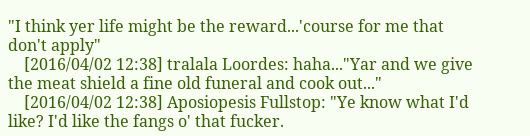"I think yer life might be the reward...'course for me that don't apply"
    [2016/04/02 12:38] tralala Loordes: haha..."Yar and we give the meat shield a fine old funeral and cook out..."
    [2016/04/02 12:38] Aposiopesis Fullstop: "Ye know what I'd like? I'd like the fangs o' that fucker.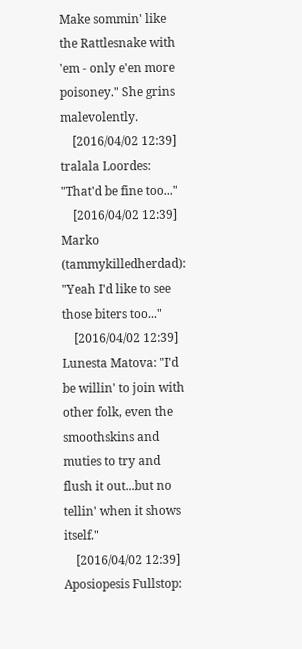Make sommin' like the Rattlesnake with 'em - only e'en more poisoney." She grins malevolently.
    [2016/04/02 12:39] tralala Loordes: "That'd be fine too..."
    [2016/04/02 12:39] Marko (tammykilledherdad): "Yeah I'd like to see those biters too..."
    [2016/04/02 12:39] Lunesta Matova: "I'd be willin' to join with other folk, even the smoothskins and muties to try and flush it out...but no tellin' when it shows itself."
    [2016/04/02 12:39] Aposiopesis Fullstop: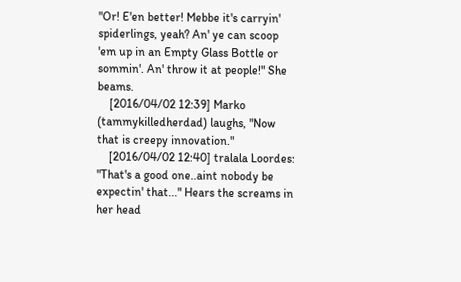"Or! E'en better! Mebbe it's carryin' spiderlings, yeah? An' ye can scoop 'em up in an Empty Glass Bottle or sommin'. An' throw it at people!" She beams.
    [2016/04/02 12:39] Marko (tammykilledherdad) laughs, "Now that is creepy innovation."
    [2016/04/02 12:40] tralala Loordes: "That's a good one..aint nobody be expectin' that..." Hears the screams in her head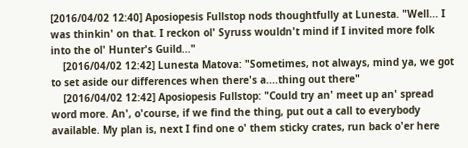[2016/04/02 12:40] Aposiopesis Fullstop nods thoughtfully at Lunesta. "Well... I was thinkin' on that. I reckon ol' Syruss wouldn't mind if I invited more folk into the ol' Hunter's Guild..."
    [2016/04/02 12:42] Lunesta Matova: "Sometimes, not always, mind ya, we got to set aside our differences when there's a....thing out there"
    [2016/04/02 12:42] Aposiopesis Fullstop: "Could try an' meet up an' spread word more. An', o'course, if we find the thing, put out a call to everybody available. My plan is, next I find one o' them sticky crates, run back o'er here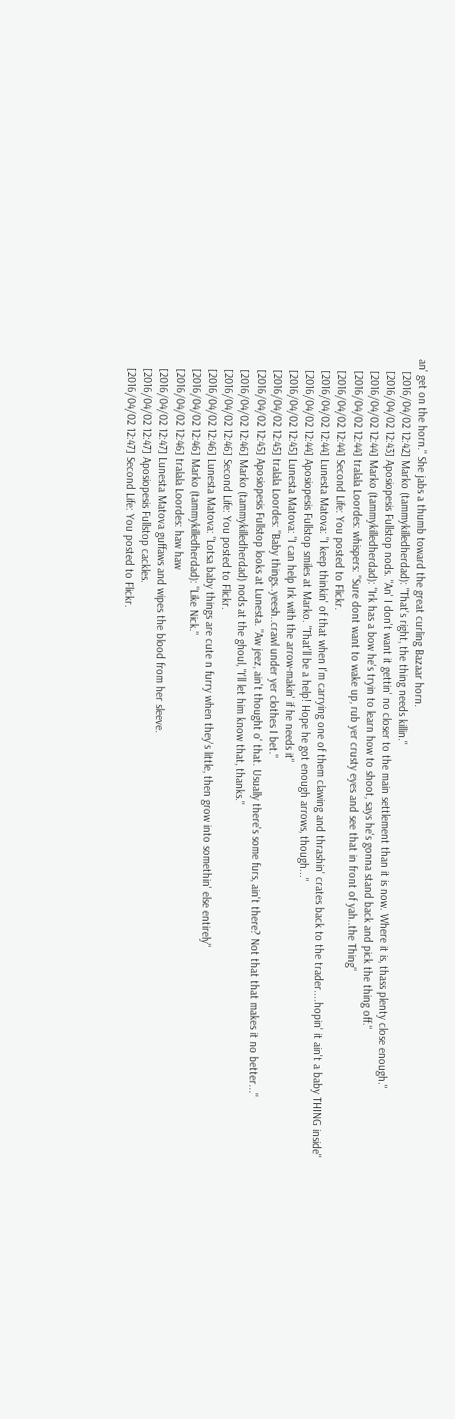an' get on the horn." She jabs a thumb toward the great curling Bazaar horn.
    [2016/04/02 12:42] Marko (tammykilledherdad): "That's right, the thing needs killin."
    [2016/04/02 12:43] Aposiopesis Fullstop nods. "An' I don't want it gettin' no closer to the main settlement than it is now. Where it is, thass plenty close enough."
    [2016/04/02 12:44] Marko (tammykilledherdad): "Irk has a bow he's tryin to learn how to shoot, says he's gonna stand back and pick the thing off."
    [2016/04/02 12:44] tralala Loordes: whispers: "Sure dont want to wake up, rub yer crusty eyes and see that in front of yah..the Thing"
    [2016/04/02 12:44] Second Life: You posted to Flickr.
    [2016/04/02 12:44] Lunesta Matova: "I keep thinkin' of that when I'm carrying one of them clawing and thrashin' crates back to the trader....hopin' it ain't a baby THING inside"
    [2016/04/02 12:44] Aposiopesis Fullstop smiles at Marko. "That'll be a help! Hope he got enough arrows, though..."
    [2016/04/02 12:45] Lunesta Matova: "I can help Irk with the arrow-makin' if he needs it"
    [2016/04/02 12:45] tralala Loordes: "Baby things..yeesh..crawl under yer clothes I bet."
    [2016/04/02 12:45] Aposiopesis Fullstop looks at Lunesta. "Aw jeez, ain't thought o' that. Usually there's some furs, ain't there? Not that that makes it no better..."
    [2016/04/02 12:46] Marko (tammykilledherdad) nods at the ghoul, "I'll let him know that, thanks."
    [2016/04/02 12:46] Second Life: You posted to Flickr.
    [2016/04/02 12:46] Lunesta Matova: "Lotsa baby things are cute n furry when they's little, then grow into somethin' else entirely"
    [2016/04/02 12:46] Marko (tammykilledherdad): "Like Nick."
    [2016/04/02 12:46] tralala Loordes: haw haw
    [2016/04/02 12:47] Lunesta Matova guffaws and wipes the blood from her sleeve.
    [2016/04/02 12:47] Aposiopesis Fullstop cackles.
    [2016/04/02 12:47] Second Life: You posted to Flickr.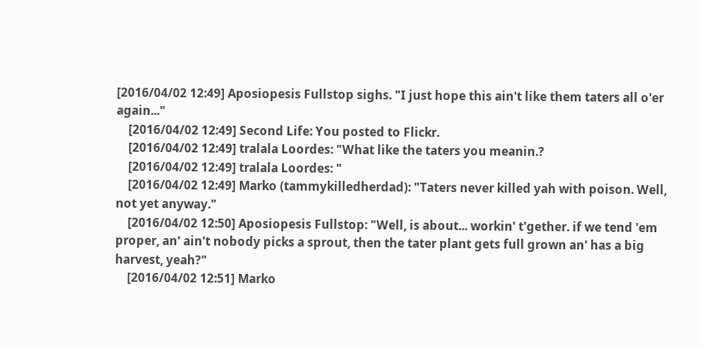[2016/04/02 12:49] Aposiopesis Fullstop sighs. "I just hope this ain't like them taters all o'er again..."
    [2016/04/02 12:49] Second Life: You posted to Flickr.
    [2016/04/02 12:49] tralala Loordes: "What like the taters you meanin.?
    [2016/04/02 12:49] tralala Loordes: "
    [2016/04/02 12:49] Marko (tammykilledherdad): "Taters never killed yah with poison. Well, not yet anyway."
    [2016/04/02 12:50] Aposiopesis Fullstop: "Well, is about... workin' t'gether. if we tend 'em proper, an' ain't nobody picks a sprout, then the tater plant gets full grown an' has a big harvest, yeah?"
    [2016/04/02 12:51] Marko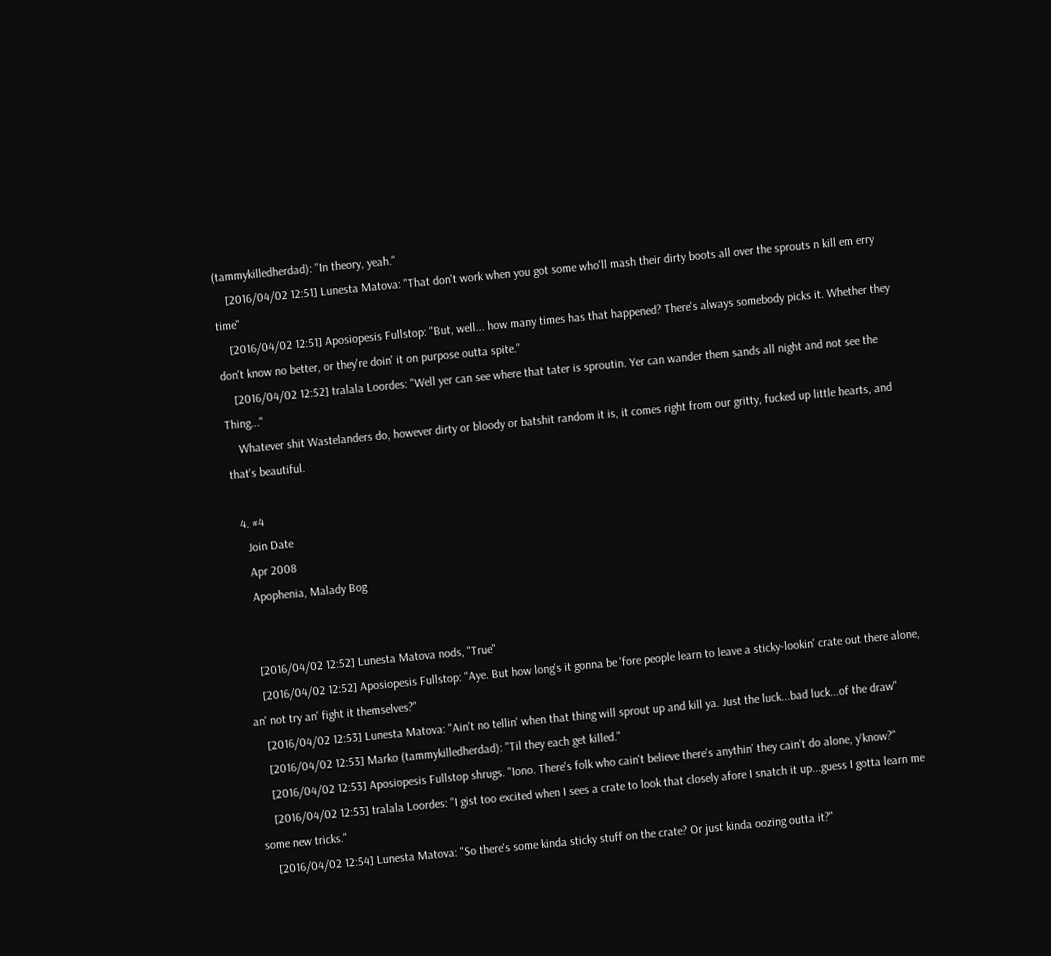(tammykilledherdad): "In theory, yeah."
    [2016/04/02 12:51] Lunesta Matova: "That don't work when you got some who'll mash their dirty boots all over the sprouts n kill em erry time"
    [2016/04/02 12:51] Aposiopesis Fullstop: "But, well... how many times has that happened? There's always somebody picks it. Whether they don't know no better, or they're doin' it on purpose outta spite."
    [2016/04/02 12:52] tralala Loordes: "Well yer can see where that tater is sproutin. Yer can wander them sands all night and not see the Thing..."
    Whatever shit Wastelanders do, however dirty or bloody or batshit random it is, it comes right from our gritty, fucked up little hearts, and that's beautiful.

  4. #4
    Join Date
    Apr 2008
    Apophenia, Malady Bog


    [2016/04/02 12:52] Lunesta Matova nods, "True"
    [2016/04/02 12:52] Aposiopesis Fullstop: "Aye. But how long's it gonna be 'fore people learn to leave a sticky-lookin' crate out there alone, an' not try an' fight it themselves?"
    [2016/04/02 12:53] Lunesta Matova: "Ain't no tellin' when that thing will sprout up and kill ya. Just the luck...bad luck...of the draw"
    [2016/04/02 12:53] Marko (tammykilledherdad): "Til they each get killed."
    [2016/04/02 12:53] Aposiopesis Fullstop shrugs. "Iono. There's folk who cain't believe there's anythin' they cain't do alone, y'know?"
    [2016/04/02 12:53] tralala Loordes: "I gist too excited when I sees a crate to look that closely afore I snatch it up...guess I gotta learn me some new tricks."
    [2016/04/02 12:54] Lunesta Matova: "So there's some kinda sticky stuff on the crate? Or just kinda oozing outta it?"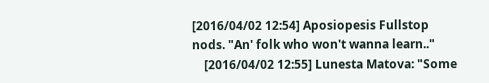[2016/04/02 12:54] Aposiopesis Fullstop nods. "An' folk who won't wanna learn.."
    [2016/04/02 12:55] Lunesta Matova: "Some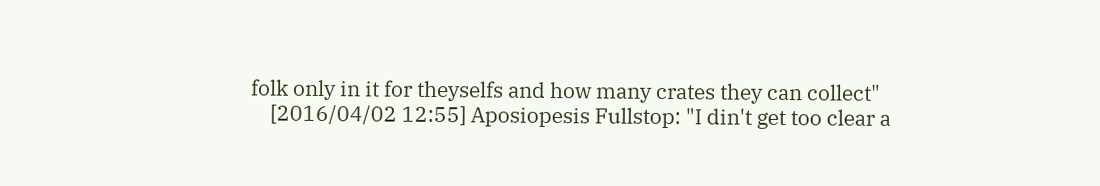folk only in it for theyselfs and how many crates they can collect"
    [2016/04/02 12:55] Aposiopesis Fullstop: "I din't get too clear a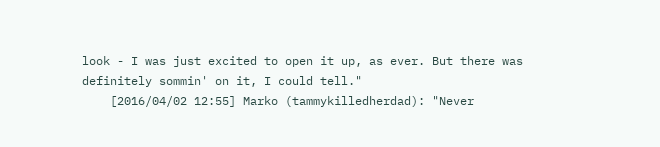look - I was just excited to open it up, as ever. But there was definitely sommin' on it, I could tell."
    [2016/04/02 12:55] Marko (tammykilledherdad): "Never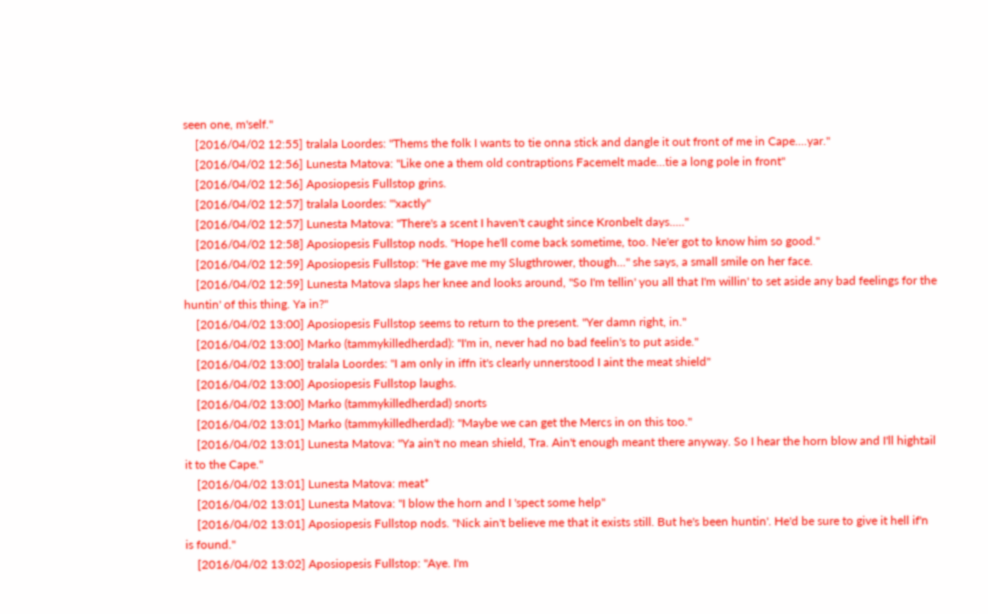seen one, m'self."
    [2016/04/02 12:55] tralala Loordes: "Thems the folk I wants to tie onna stick and dangle it out front of me in Cape....yar."
    [2016/04/02 12:56] Lunesta Matova: "Like one a them old contraptions Facemelt made...tie a long pole in front"
    [2016/04/02 12:56] Aposiopesis Fullstop grins.
    [2016/04/02 12:57] tralala Loordes: "'xactly"
    [2016/04/02 12:57] Lunesta Matova: "There's a scent I haven't caught since Kronbelt days....."
    [2016/04/02 12:58] Aposiopesis Fullstop nods. "Hope he'll come back sometime, too. Ne'er got to know him so good."
    [2016/04/02 12:59] Aposiopesis Fullstop: "He gave me my Slugthrower, though..." she says, a small smile on her face.
    [2016/04/02 12:59] Lunesta Matova slaps her knee and looks around, "So I'm tellin' you all that I'm willin' to set aside any bad feelings for the huntin' of this thing. Ya in?"
    [2016/04/02 13:00] Aposiopesis Fullstop seems to return to the present. "Yer damn right, in."
    [2016/04/02 13:00] Marko (tammykilledherdad): "I'm in, never had no bad feelin's to put aside."
    [2016/04/02 13:00] tralala Loordes: "I am only in iffn it's clearly unnerstood I aint the meat shield"
    [2016/04/02 13:00] Aposiopesis Fullstop laughs.
    [2016/04/02 13:00] Marko (tammykilledherdad) snorts
    [2016/04/02 13:01] Marko (tammykilledherdad): "Maybe we can get the Mercs in on this too."
    [2016/04/02 13:01] Lunesta Matova: "Ya ain't no mean shield, Tra. Ain't enough meant there anyway. So I hear the horn blow and I'll hightail it to the Cape."
    [2016/04/02 13:01] Lunesta Matova: meat*
    [2016/04/02 13:01] Lunesta Matova: "I blow the horn and I 'spect some help"
    [2016/04/02 13:01] Aposiopesis Fullstop nods. "Nick ain't believe me that it exists still. But he's been huntin'. He'd be sure to give it hell if'n is found."
    [2016/04/02 13:02] Aposiopesis Fullstop: "Aye. I'm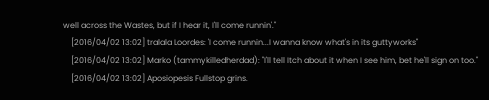well across the Wastes, but if I hear it, I'll come runnin'."
    [2016/04/02 13:02] tralala Loordes: 'I come runnin...I wanna know what's in its guttyworks"
    [2016/04/02 13:02] Marko (tammykilledherdad): "I'll tell Itch about it when I see him, bet he'll sign on too."
    [2016/04/02 13:02] Aposiopesis Fullstop grins.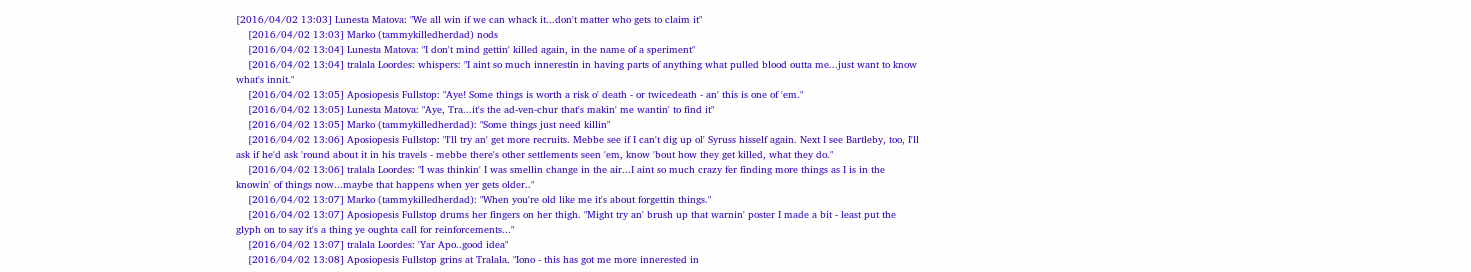[2016/04/02 13:03] Lunesta Matova: "We all win if we can whack it...don't matter who gets to claim it"
    [2016/04/02 13:03] Marko (tammykilledherdad) nods
    [2016/04/02 13:04] Lunesta Matova: "I don't mind gettin' killed again, in the name of a speriment"
    [2016/04/02 13:04] tralala Loordes: whispers: "I aint so much innerestin in having parts of anything what pulled blood outta me...just want to know what's innit."
    [2016/04/02 13:05] Aposiopesis Fullstop: "Aye! Some things is worth a risk o' death - or twicedeath - an' this is one of 'em."
    [2016/04/02 13:05] Lunesta Matova: "Aye, Tra...it's the ad-ven-chur that's makin' me wantin' to find it"
    [2016/04/02 13:05] Marko (tammykilledherdad): "Some things just need killin"
    [2016/04/02 13:06] Aposiopesis Fullstop: "I'll try an' get more recruits. Mebbe see if I can't dig up ol' Syruss hisself again. Next I see Bartleby, too, I'll ask if he'd ask 'round about it in his travels - mebbe there's other settlements seen 'em, know 'bout how they get killed, what they do."
    [2016/04/02 13:06] tralala Loordes: "I was thinkin' I was smellin change in the air...I aint so much crazy fer finding more things as I is in the knowin' of things now...maybe that happens when yer gets older.."
    [2016/04/02 13:07] Marko (tammykilledherdad): "When you're old like me it's about forgettin things."
    [2016/04/02 13:07] Aposiopesis Fullstop drums her fingers on her thigh. "Might try an' brush up that warnin' poster I made a bit - least put the glyph on to say it's a thing ye oughta call for reinforcements..."
    [2016/04/02 13:07] tralala Loordes: 'Yar Apo..good idea"
    [2016/04/02 13:08] Aposiopesis Fullstop grins at Tralala. "Iono - this has got me more innerested in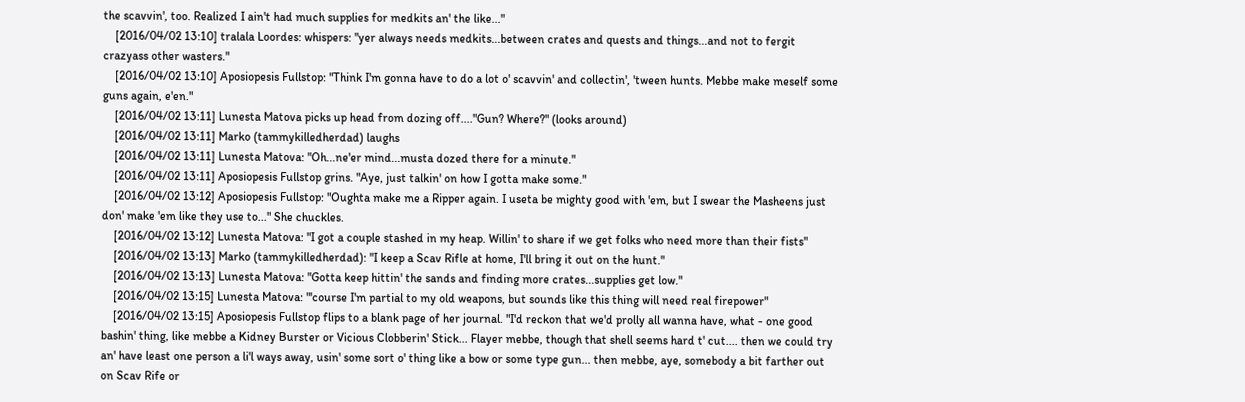the scavvin', too. Realized I ain't had much supplies for medkits an' the like..."
    [2016/04/02 13:10] tralala Loordes: whispers: "yer always needs medkits...between crates and quests and things...and not to fergit crazyass other wasters."
    [2016/04/02 13:10] Aposiopesis Fullstop: "Think I'm gonna have to do a lot o' scavvin' and collectin', 'tween hunts. Mebbe make meself some guns again, e'en."
    [2016/04/02 13:11] Lunesta Matova picks up head from dozing off...."Gun? Where?" (looks around)
    [2016/04/02 13:11] Marko (tammykilledherdad) laughs
    [2016/04/02 13:11] Lunesta Matova: "Oh...ne'er mind...musta dozed there for a minute."
    [2016/04/02 13:11] Aposiopesis Fullstop grins. "Aye, just talkin' on how I gotta make some."
    [2016/04/02 13:12] Aposiopesis Fullstop: "Oughta make me a Ripper again. I useta be mighty good with 'em, but I swear the Masheens just don' make 'em like they use to..." She chuckles.
    [2016/04/02 13:12] Lunesta Matova: "I got a couple stashed in my heap. Willin' to share if we get folks who need more than their fists"
    [2016/04/02 13:13] Marko (tammykilledherdad): "I keep a Scav Rifle at home, I'll bring it out on the hunt."
    [2016/04/02 13:13] Lunesta Matova: "Gotta keep hittin' the sands and finding more crates...supplies get low."
    [2016/04/02 13:15] Lunesta Matova: "'course I'm partial to my old weapons, but sounds like this thing will need real firepower"
    [2016/04/02 13:15] Aposiopesis Fullstop flips to a blank page of her journal. "I'd reckon that we'd prolly all wanna have, what - one good bashin' thing, like mebbe a Kidney Burster or Vicious Clobberin' Stick... Flayer mebbe, though that shell seems hard t' cut.... then we could try an' have least one person a li'l ways away, usin' some sort o' thing like a bow or some type gun... then mebbe, aye, somebody a bit farther out on Scav Rife or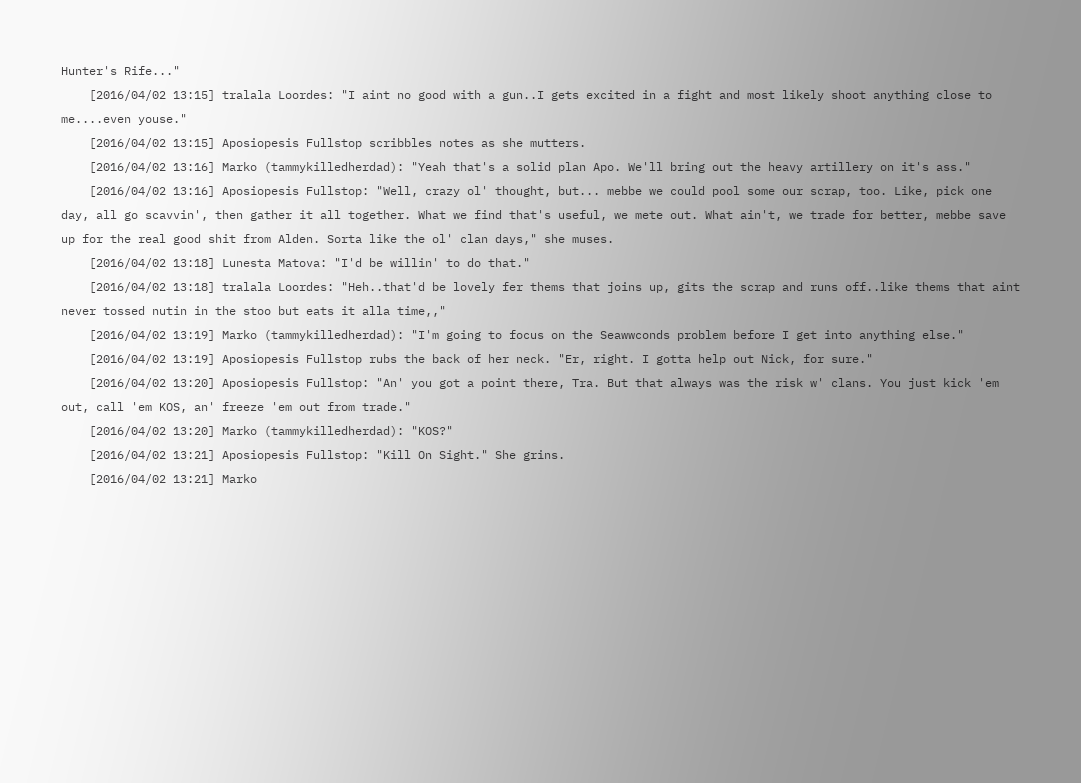Hunter's Rife..."
    [2016/04/02 13:15] tralala Loordes: "I aint no good with a gun..I gets excited in a fight and most likely shoot anything close to me....even youse."
    [2016/04/02 13:15] Aposiopesis Fullstop scribbles notes as she mutters.
    [2016/04/02 13:16] Marko (tammykilledherdad): "Yeah that's a solid plan Apo. We'll bring out the heavy artillery on it's ass."
    [2016/04/02 13:16] Aposiopesis Fullstop: "Well, crazy ol' thought, but... mebbe we could pool some our scrap, too. Like, pick one day, all go scavvin', then gather it all together. What we find that's useful, we mete out. What ain't, we trade for better, mebbe save up for the real good shit from Alden. Sorta like the ol' clan days," she muses.
    [2016/04/02 13:18] Lunesta Matova: "I'd be willin' to do that."
    [2016/04/02 13:18] tralala Loordes: "Heh..that'd be lovely fer thems that joins up, gits the scrap and runs off..like thems that aint never tossed nutin in the stoo but eats it alla time,,"
    [2016/04/02 13:19] Marko (tammykilledherdad): "I'm going to focus on the Seawwconds problem before I get into anything else."
    [2016/04/02 13:19] Aposiopesis Fullstop rubs the back of her neck. "Er, right. I gotta help out Nick, for sure."
    [2016/04/02 13:20] Aposiopesis Fullstop: "An' you got a point there, Tra. But that always was the risk w' clans. You just kick 'em out, call 'em KOS, an' freeze 'em out from trade."
    [2016/04/02 13:20] Marko (tammykilledherdad): "KOS?"
    [2016/04/02 13:21] Aposiopesis Fullstop: "Kill On Sight." She grins.
    [2016/04/02 13:21] Marko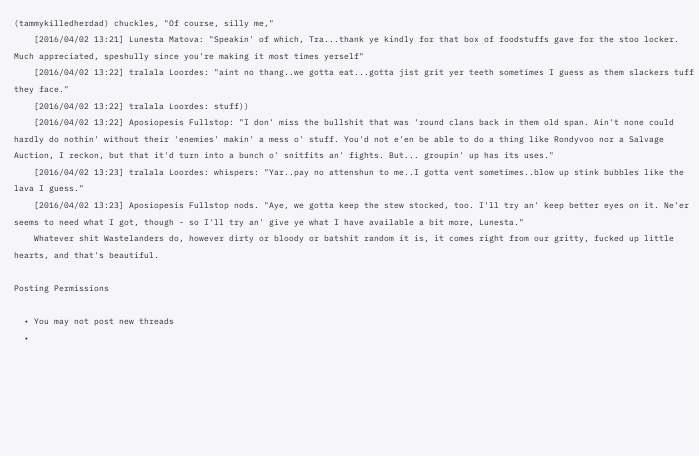(tammykilledherdad) chuckles, "Of course, silly me,"
    [2016/04/02 13:21] Lunesta Matova: "Speakin' of which, Tra...thank ye kindly for that box of foodstuffs gave for the stoo locker. Much appreciated, speshully since you're making it most times yerself"
    [2016/04/02 13:22] tralala Loordes: "aint no thang..we gotta eat...gotta jist grit yer teeth sometimes I guess as them slackers tuff they face."
    [2016/04/02 13:22] tralala Loordes: stuff))
    [2016/04/02 13:22] Aposiopesis Fullstop: "I don' miss the bullshit that was 'round clans back in them old span. Ain't none could hardly do nothin' without their 'enemies' makin' a mess o' stuff. You'd not e'en be able to do a thing like Rondyvoo nor a Salvage Auction, I reckon, but that it'd turn into a bunch o' snitfits an' fights. But... groupin' up has its uses."
    [2016/04/02 13:23] tralala Loordes: whispers: "Yar..pay no attenshun to me..I gotta vent sometimes..blow up stink bubbles like the lava I guess."
    [2016/04/02 13:23] Aposiopesis Fullstop nods. "Aye, we gotta keep the stew stocked, too. I'll try an' keep better eyes on it. Ne'er seems to need what I got, though - so I'll try an' give ye what I have available a bit more, Lunesta."
    Whatever shit Wastelanders do, however dirty or bloody or batshit random it is, it comes right from our gritty, fucked up little hearts, and that's beautiful.

Posting Permissions

  • You may not post new threads
  •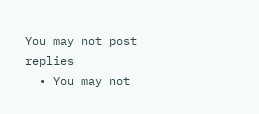You may not post replies
  • You may not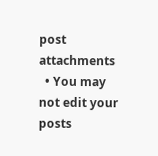post attachments
  • You may not edit your posts